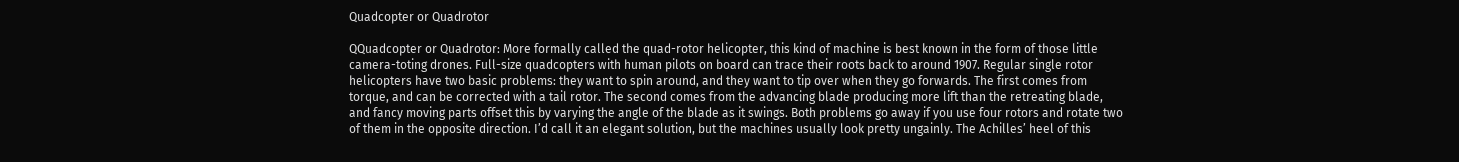Quadcopter or Quadrotor

QQuadcopter or Quadrotor: More formally called the quad-rotor helicopter, this kind of machine is best known in the form of those little camera-toting drones. Full-size quadcopters with human pilots on board can trace their roots back to around 1907. Regular single rotor helicopters have two basic problems: they want to spin around, and they want to tip over when they go forwards. The first comes from torque, and can be corrected with a tail rotor. The second comes from the advancing blade producing more lift than the retreating blade, and fancy moving parts offset this by varying the angle of the blade as it swings. Both problems go away if you use four rotors and rotate two of them in the opposite direction. I’d call it an elegant solution, but the machines usually look pretty ungainly. The Achilles’ heel of this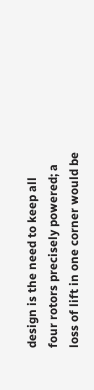design is the need to keep all four rotors precisely powered; a loss of lift in one corner would be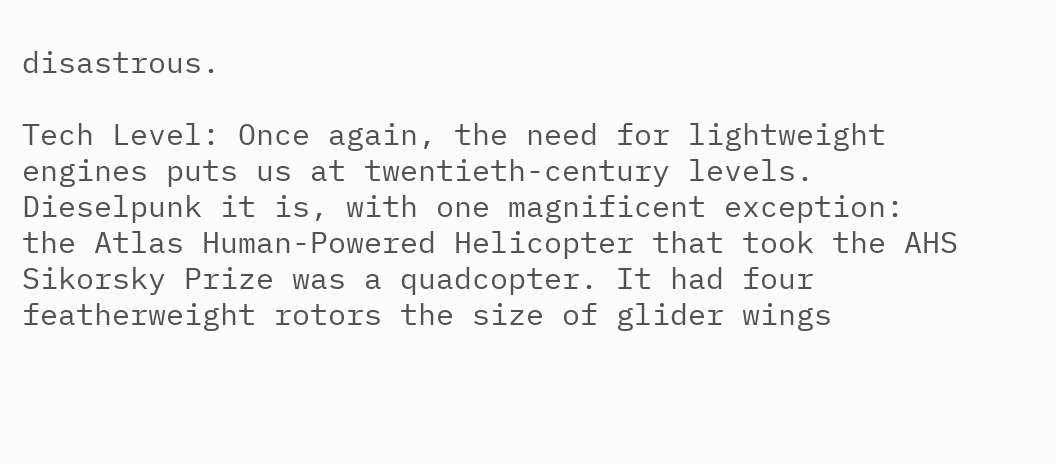disastrous.

Tech Level: Once again, the need for lightweight engines puts us at twentieth-century levels. Dieselpunk it is, with one magnificent exception: the Atlas Human-Powered Helicopter that took the AHS Sikorsky Prize was a quadcopter. It had four featherweight rotors the size of glider wings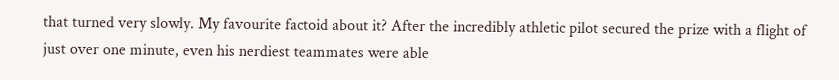that turned very slowly. My favourite factoid about it? After the incredibly athletic pilot secured the prize with a flight of just over one minute, even his nerdiest teammates were able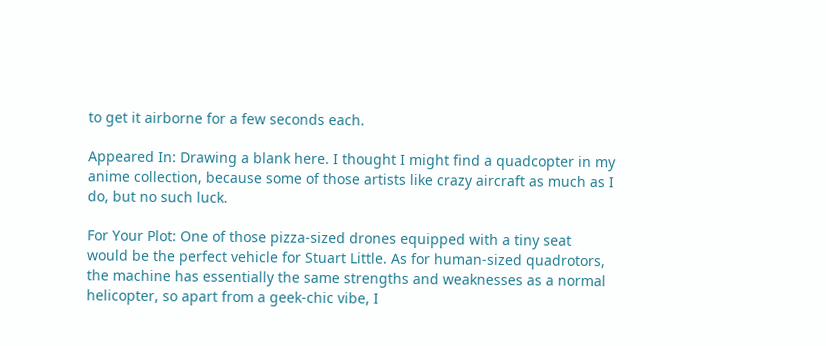to get it airborne for a few seconds each.

Appeared In: Drawing a blank here. I thought I might find a quadcopter in my anime collection, because some of those artists like crazy aircraft as much as I do, but no such luck.

For Your Plot: One of those pizza-sized drones equipped with a tiny seat would be the perfect vehicle for Stuart Little. As for human-sized quadrotors, the machine has essentially the same strengths and weaknesses as a normal helicopter, so apart from a geek-chic vibe, I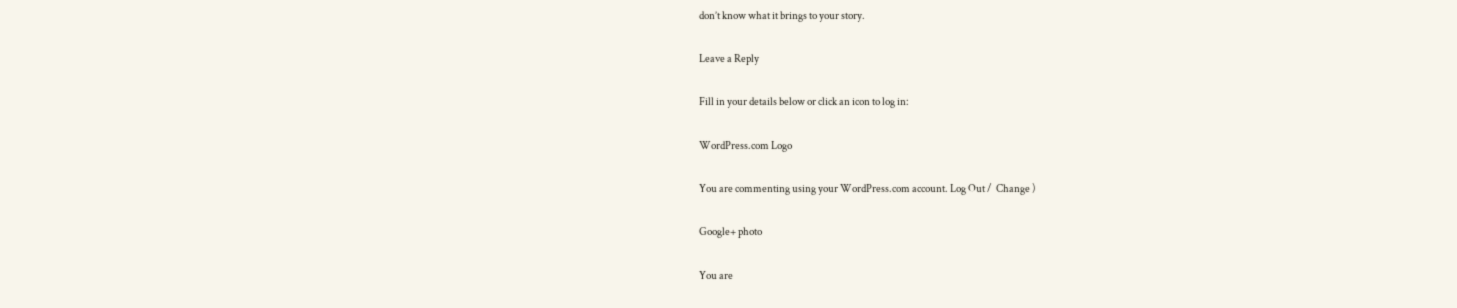don’t know what it brings to your story.

Leave a Reply

Fill in your details below or click an icon to log in:

WordPress.com Logo

You are commenting using your WordPress.com account. Log Out /  Change )

Google+ photo

You are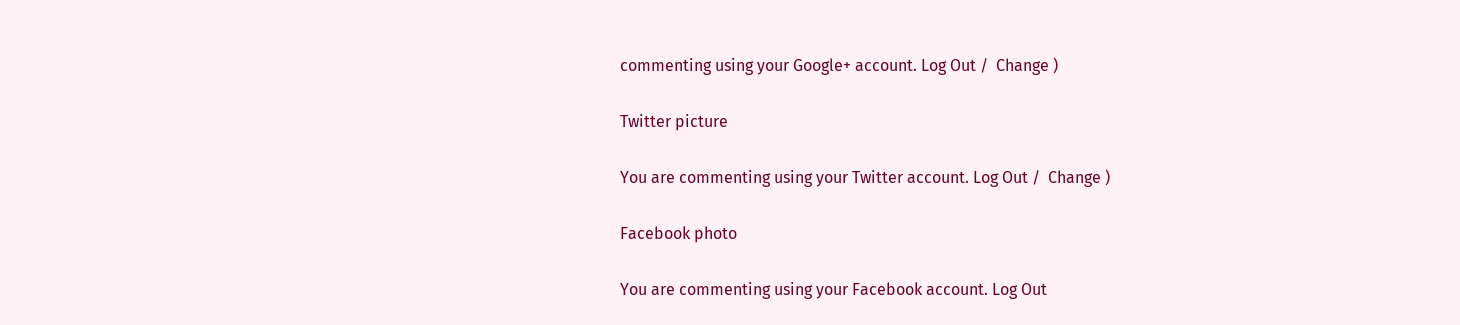commenting using your Google+ account. Log Out /  Change )

Twitter picture

You are commenting using your Twitter account. Log Out /  Change )

Facebook photo

You are commenting using your Facebook account. Log Out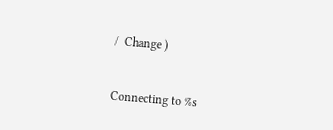/  Change )


Connecting to %s